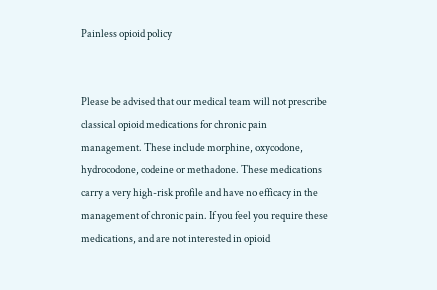Painless opioid policy


Please be advised that our medical team will not prescribe classical opioid medications for chronic pain management. These include morphine, oxycodone, hydrocodone, codeine or methadone. These medications carry a very high-risk profile and have no efficacy in the management of chronic pain. If you feel you require these medications, and are not interested in opioid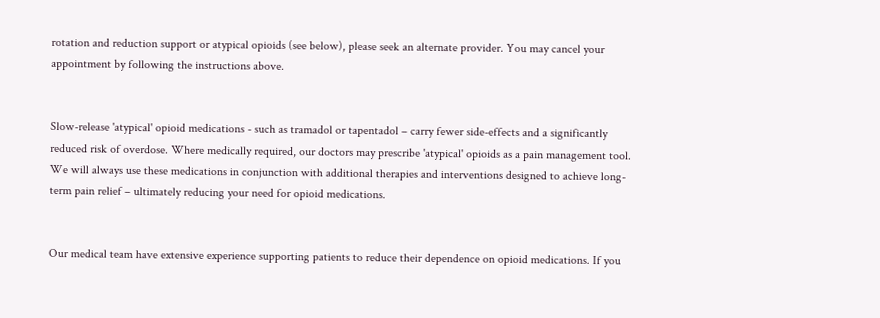rotation and reduction support or atypical opioids (see below), please seek an alternate provider. You may cancel your appointment by following the instructions above.


Slow-release 'atypical' opioid medications - such as tramadol or tapentadol – carry fewer side-effects and a significantly reduced risk of overdose. Where medically required, our doctors may prescribe 'atypical' opioids as a pain management tool. We will always use these medications in conjunction with additional therapies and interventions designed to achieve long-term pain relief – ultimately reducing your need for opioid medications.


Our medical team have extensive experience supporting patients to reduce their dependence on opioid medications. If you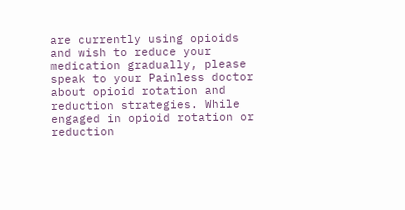are currently using opioids and wish to reduce your medication gradually, please speak to your Painless doctor about opioid rotation and reduction strategies. While engaged in opioid rotation or reduction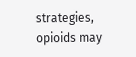strategies, opioids may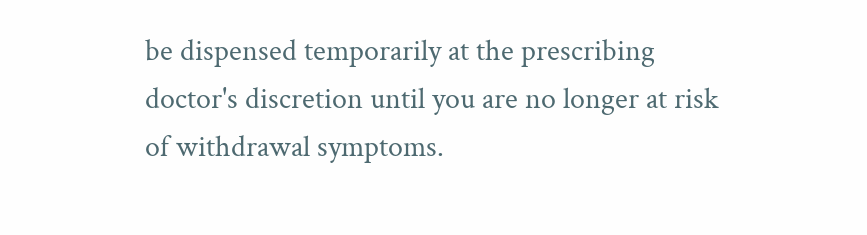be dispensed temporarily at the prescribing doctor's discretion until you are no longer at risk of withdrawal symptoms.